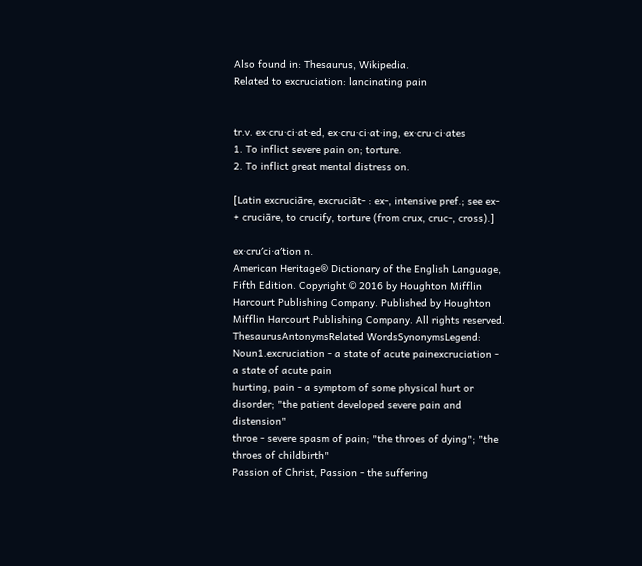Also found in: Thesaurus, Wikipedia.
Related to excruciation: lancinating pain


tr.v. ex·cru·ci·at·ed, ex·cru·ci·at·ing, ex·cru·ci·ates
1. To inflict severe pain on; torture.
2. To inflict great mental distress on.

[Latin excruciāre, excruciāt- : ex-, intensive pref.; see ex- + cruciāre, to crucify, torture (from crux, cruc-, cross).]

ex·cru′ci·a′tion n.
American Heritage® Dictionary of the English Language, Fifth Edition. Copyright © 2016 by Houghton Mifflin Harcourt Publishing Company. Published by Houghton Mifflin Harcourt Publishing Company. All rights reserved.
ThesaurusAntonymsRelated WordsSynonymsLegend:
Noun1.excruciation - a state of acute painexcruciation - a state of acute pain
hurting, pain - a symptom of some physical hurt or disorder; "the patient developed severe pain and distension"
throe - severe spasm of pain; "the throes of dying"; "the throes of childbirth"
Passion of Christ, Passion - the suffering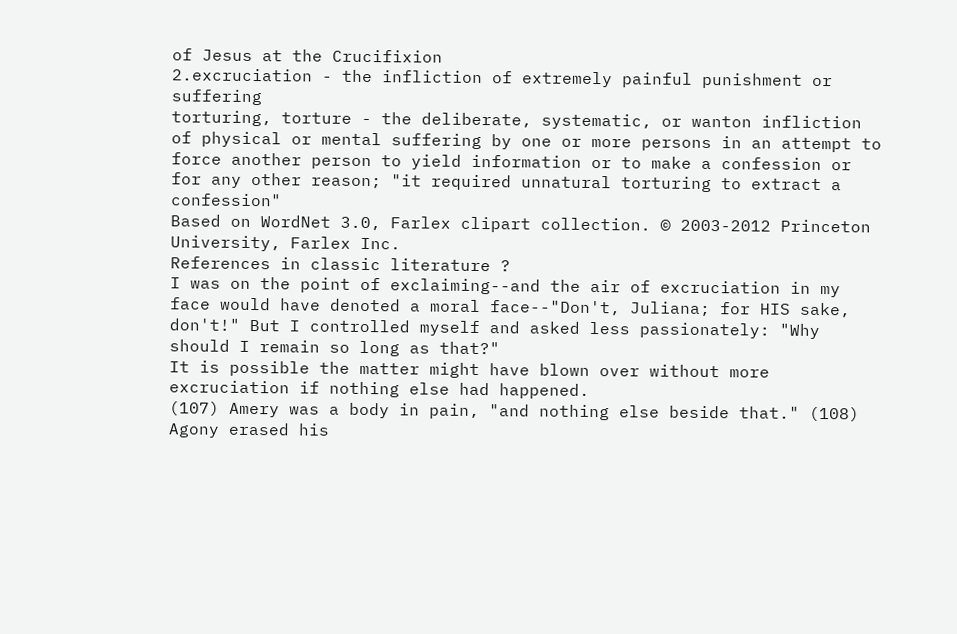of Jesus at the Crucifixion
2.excruciation - the infliction of extremely painful punishment or suffering
torturing, torture - the deliberate, systematic, or wanton infliction of physical or mental suffering by one or more persons in an attempt to force another person to yield information or to make a confession or for any other reason; "it required unnatural torturing to extract a confession"
Based on WordNet 3.0, Farlex clipart collection. © 2003-2012 Princeton University, Farlex Inc.
References in classic literature ?
I was on the point of exclaiming--and the air of excruciation in my face would have denoted a moral face--"Don't, Juliana; for HIS sake, don't!" But I controlled myself and asked less passionately: "Why should I remain so long as that?"
It is possible the matter might have blown over without more excruciation if nothing else had happened.
(107) Amery was a body in pain, "and nothing else beside that." (108) Agony erased his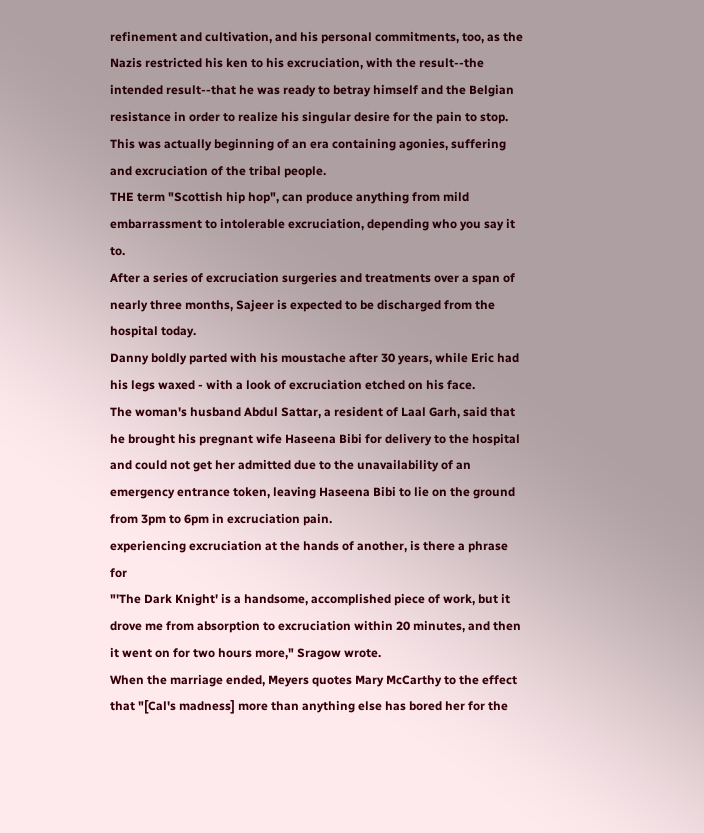refinement and cultivation, and his personal commitments, too, as the Nazis restricted his ken to his excruciation, with the result--the intended result--that he was ready to betray himself and the Belgian resistance in order to realize his singular desire for the pain to stop.
This was actually beginning of an era containing agonies, suffering and excruciation of the tribal people.
THE term "Scottish hip hop", can produce anything from mild embarrassment to intolerable excruciation, depending who you say it to.
After a series of excruciation surgeries and treatments over a span of nearly three months, Sajeer is expected to be discharged from the hospital today.
Danny boldly parted with his moustache after 30 years, while Eric had his legs waxed - with a look of excruciation etched on his face.
The woman's husband Abdul Sattar, a resident of Laal Garh, said that he brought his pregnant wife Haseena Bibi for delivery to the hospital and could not get her admitted due to the unavailability of an emergency entrance token, leaving Haseena Bibi to lie on the ground from 3pm to 6pm in excruciation pain.
experiencing excruciation at the hands of another, is there a phrase for
"'The Dark Knight' is a handsome, accomplished piece of work, but it drove me from absorption to excruciation within 20 minutes, and then it went on for two hours more," Sragow wrote.
When the marriage ended, Meyers quotes Mary McCarthy to the effect that "[Cal's madness] more than anything else has bored her for the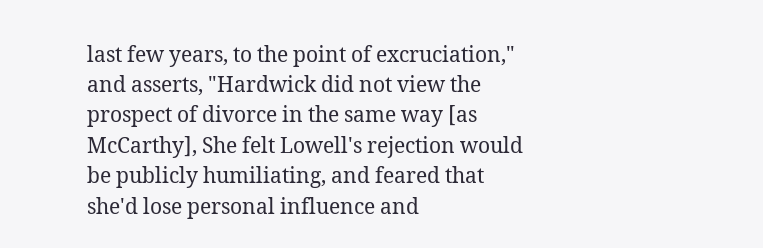last few years, to the point of excruciation," and asserts, "Hardwick did not view the prospect of divorce in the same way [as McCarthy], She felt Lowell's rejection would be publicly humiliating, and feared that she'd lose personal influence and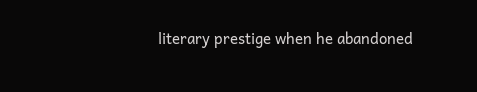literary prestige when he abandoned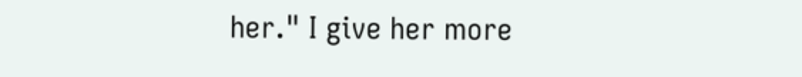her." I give her more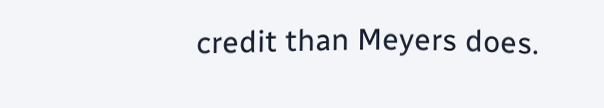credit than Meyers does.